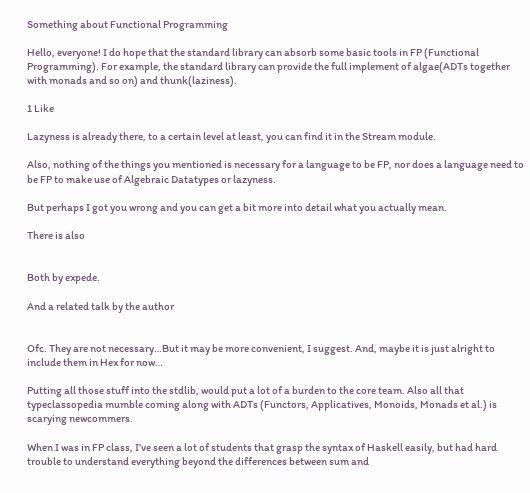Something about Functional Programming

Hello, everyone! I do hope that the standard library can absorb some basic tools in FP (Functional Programming). For example, the standard library can provide the full implement of algae(ADTs together with monads and so on) and thunk(laziness).

1 Like

Lazyness is already there, to a certain level at least, you can find it in the Stream module.

Also, nothing of the things you mentioned is necessary for a language to be FP, nor does a language need to be FP to make use of Algebraic Datatypes or lazyness.

But perhaps I got you wrong and you can get a bit more into detail what you actually mean.

There is also


Both by expede.

And a related talk by the author


Ofc. They are not necessary…But it may be more convenient, I suggest. And, maybe it is just alright to include them in Hex for now…

Putting all those stuff into the stdlib, would put a lot of a burden to the core team. Also all that typeclassopedia mumble coming along with ADTs (Functors, Applicatives, Monoids, Monads et al.) is scarying newcommers.

When I was in FP class, I’ve seen a lot of students that grasp the syntax of Haskell easily, but had hard trouble to understand everything beyond the differences between sum and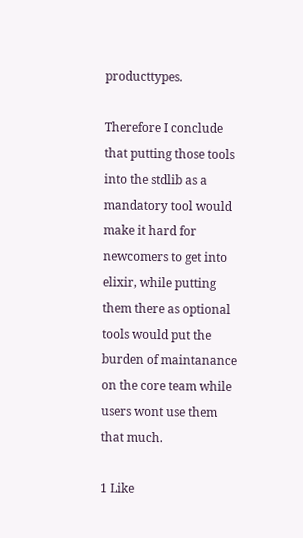producttypes.

Therefore I conclude that putting those tools into the stdlib as a mandatory tool would make it hard for newcomers to get into elixir, while putting them there as optional tools would put the burden of maintanance on the core team while users wont use them that much.

1 Like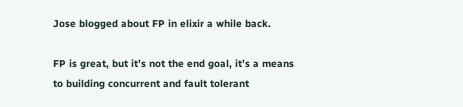Jose blogged about FP in elixir a while back.

FP is great, but it’s not the end goal, it’s a means to building concurrent and fault tolerant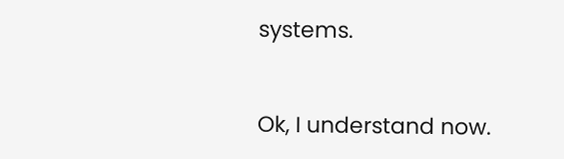systems.


Ok, I understand now.